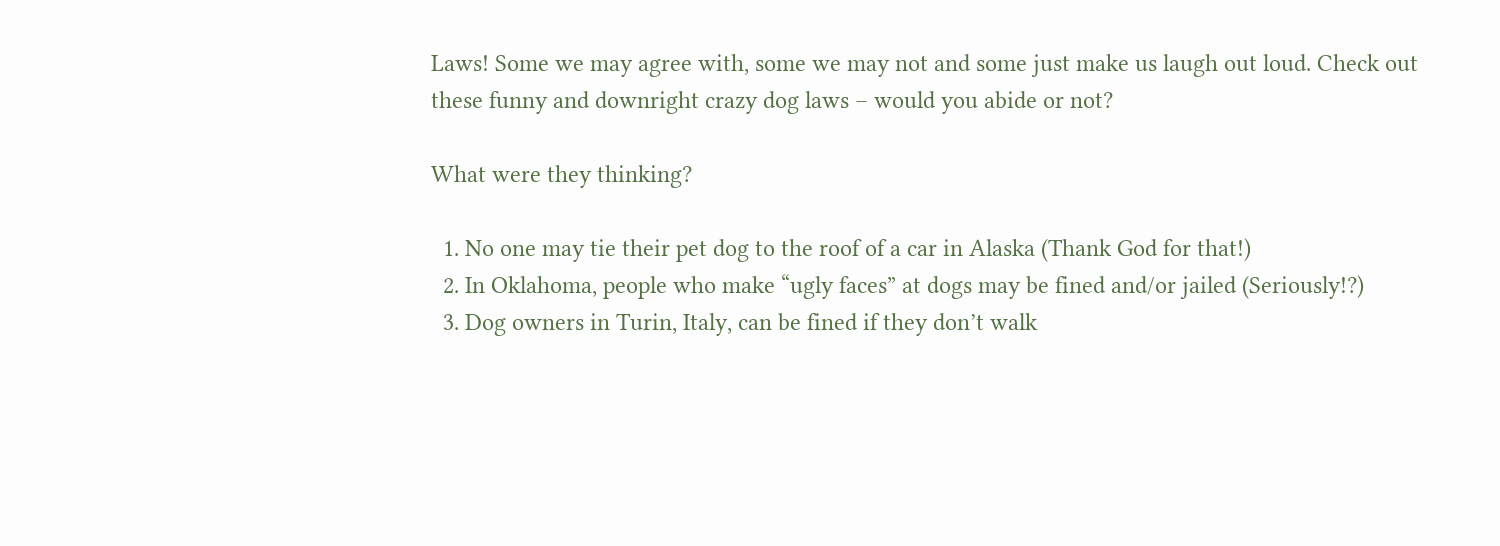Laws! Some we may agree with, some we may not and some just make us laugh out loud. Check out these funny and downright crazy dog laws – would you abide or not?

What were they thinking?

  1. No one may tie their pet dog to the roof of a car in Alaska (Thank God for that!)
  2. In Oklahoma, people who make “ugly faces” at dogs may be fined and/or jailed (Seriously!?)
  3. Dog owners in Turin, Italy, can be fined if they don’t walk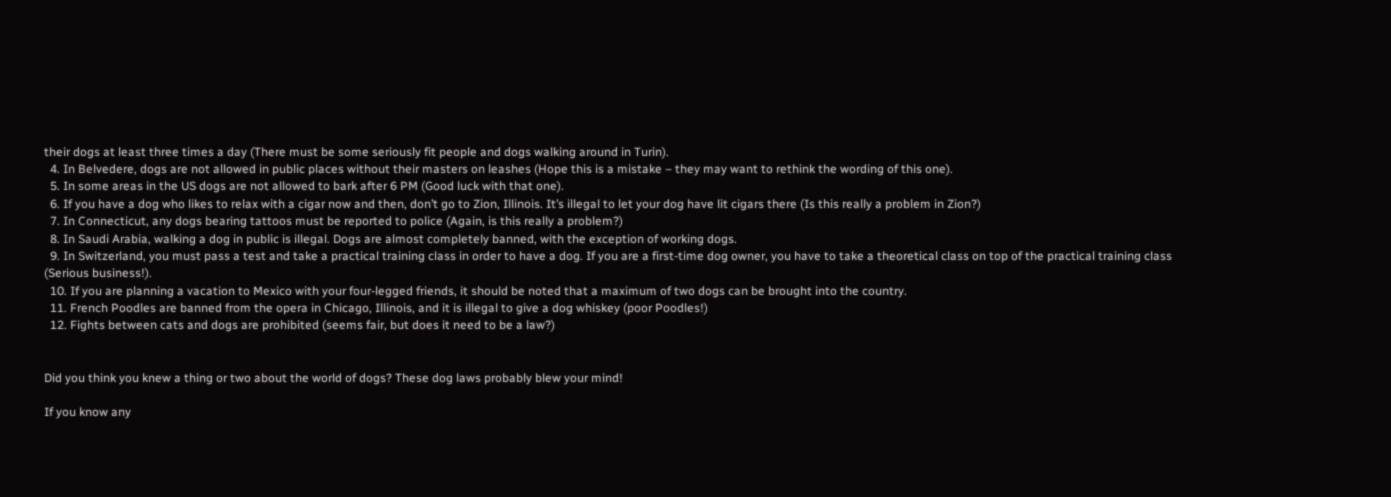their dogs at least three times a day (There must be some seriously fit people and dogs walking around in Turin).
  4. In Belvedere, dogs are not allowed in public places without their masters on leashes (Hope this is a mistake – they may want to rethink the wording of this one).
  5. In some areas in the US dogs are not allowed to bark after 6 PM (Good luck with that one).
  6. If you have a dog who likes to relax with a cigar now and then, don’t go to Zion, Illinois. It’s illegal to let your dog have lit cigars there (Is this really a problem in Zion?)
  7. In Connecticut, any dogs bearing tattoos must be reported to police (Again, is this really a problem?)
  8. In Saudi Arabia, walking a dog in public is illegal. Dogs are almost completely banned, with the exception of working dogs.
  9. In Switzerland, you must pass a test and take a practical training class in order to have a dog. If you are a first-time dog owner, you have to take a theoretical class on top of the practical training class (Serious business!).
  10. If you are planning a vacation to Mexico with your four-legged friends, it should be noted that a maximum of two dogs can be brought into the country.
  11. French Poodles are banned from the opera in Chicago, Illinois, and it is illegal to give a dog whiskey (poor Poodles!)
  12. Fights between cats and dogs are prohibited (seems fair, but does it need to be a law?)


Did you think you knew a thing or two about the world of dogs? These dog laws probably blew your mind!

If you know any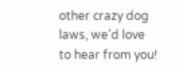other crazy dog laws, we’d love to hear from you!